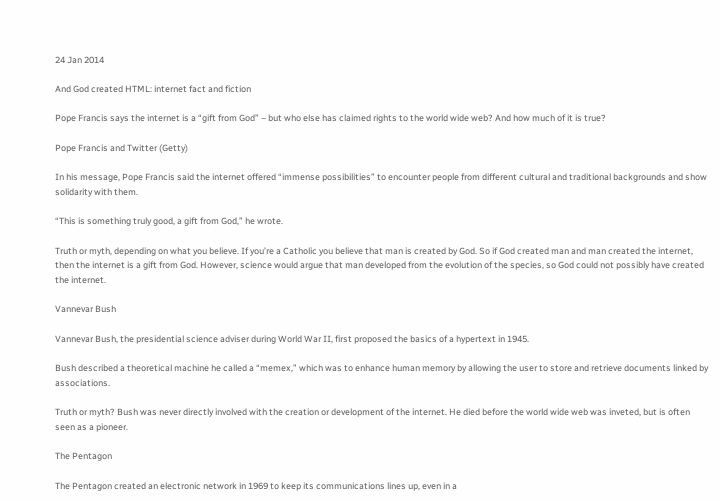24 Jan 2014

And God created HTML: internet fact and fiction

Pope Francis says the internet is a “gift from God” – but who else has claimed rights to the world wide web? And how much of it is true?

Pope Francis and Twitter (Getty)

In his message, Pope Francis said the internet offered “immense possibilities” to encounter people from different cultural and traditional backgrounds and show solidarity with them.

“This is something truly good, a gift from God,” he wrote.

Truth or myth, depending on what you believe. If you’re a Catholic you believe that man is created by God. So if God created man and man created the internet, then the internet is a gift from God. However, science would argue that man developed from the evolution of the species, so God could not possibly have created the internet.

Vannevar Bush

Vannevar Bush, the presidential science adviser during World War II, first proposed the basics of a hypertext in 1945.

Bush described a theoretical machine he called a “memex,” which was to enhance human memory by allowing the user to store and retrieve documents linked by associations.

Truth or myth? Bush was never directly involved with the creation or development of the internet. He died before the world wide web was inveted, but is often seen as a pioneer.

The Pentagon

The Pentagon created an electronic network in 1969 to keep its communications lines up, even in a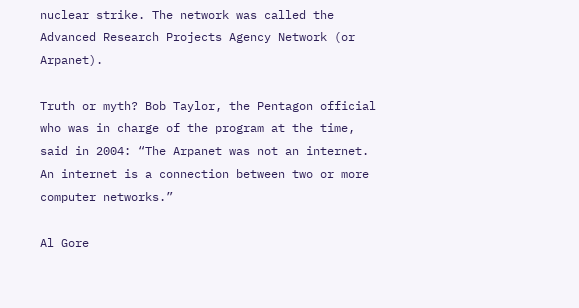nuclear strike. The network was called the Advanced Research Projects Agency Network (or Arpanet).

Truth or myth? Bob Taylor, the Pentagon official who was in charge of the program at the time, said in 2004: “The Arpanet was not an internet. An internet is a connection between two or more computer networks.”

Al Gore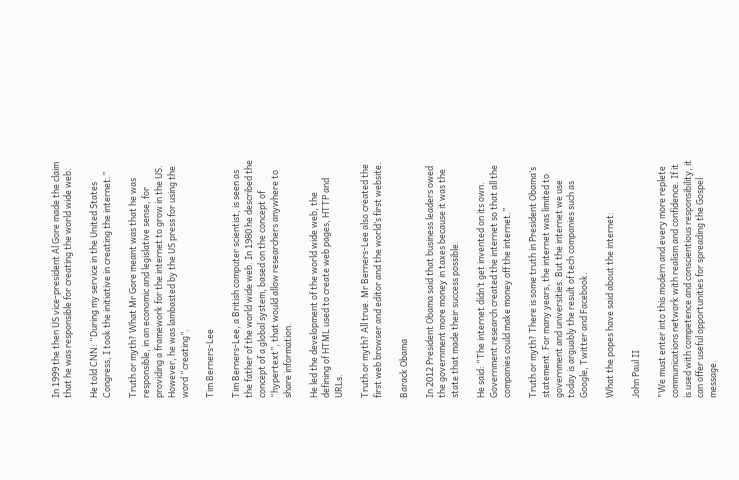In 1999 the then US vice-president Al Gore made the claim that he was responsible for creating the world wide web.

He told CNN: “During my service in the United States Congress, I took the initiative in creating the internet.”

Truth or myth? What Mr Gore meant was that he was responsible, in an economic and legislative sense, for providing a framework for the internet to grow in the US. However, he was lambasted by the US press for using the word “creating”.

Tim Berners-Lee

Tim Berners-Lee, a British computer scientist, is seen as the father of the world wide web. In 1980 he described the concept of a global system, based on the concept of “hypertext”, that would allow researchers anywhere to share information.

He led the development of the world wide web, the defining of HTML used to create web pages, HTTP and URLs.

Truth or myth? All true. Mr Berners-Lee also created the first web browser and editor and the world’s first website.

Barack Obama

In 2012 President Obama said that business leaders owed the government more money in taxes because it was the state that made their success possible.

He said: “The internet didn’t get invented on its own. Government research created the internet so that all the companies could make money off the internet.”

Truth or myth? There is some truth in President Obama’s statement. For many years, the internet was limited to government and universities. But the internet we use today is arguably the result of tech companies such as Google, Twitter and Facebook.

What the popes have said about the internet:

John Paul II

"We must enter into this modern and every more replete communications network with realism and confidence. If it is used with competence and conscientious responsibility, it can offer useful opportunities for spreading the Gospel message.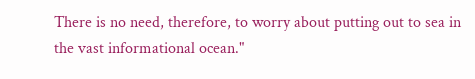There is no need, therefore, to worry about putting out to sea in the vast informational ocean."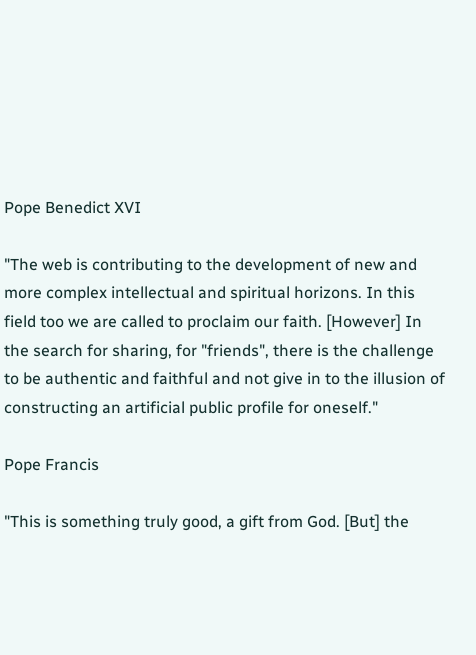Pope Benedict XVI

"The web is contributing to the development of new and more complex intellectual and spiritual horizons. In this field too we are called to proclaim our faith. [However] In the search for sharing, for "friends", there is the challenge to be authentic and faithful and not give in to the illusion of constructing an artificial public profile for oneself."

Pope Francis

"This is something truly good, a gift from God. [But] the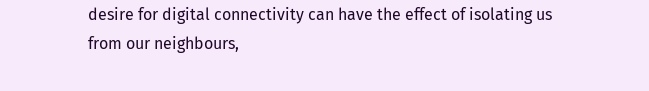desire for digital connectivity can have the effect of isolating us from our neighbours,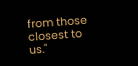from those closest to us."